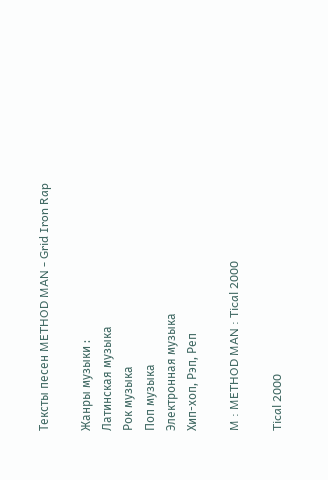Тексты песен METHOD MAN - Grid Iron Rap

Жанры музыки :
Латинская музыка
Рок музыка
Поп музыка
Электронная музыка
Хип-хоп, Рэп, Реп

M : METHOD MAN : Tical 2000

Tical 2000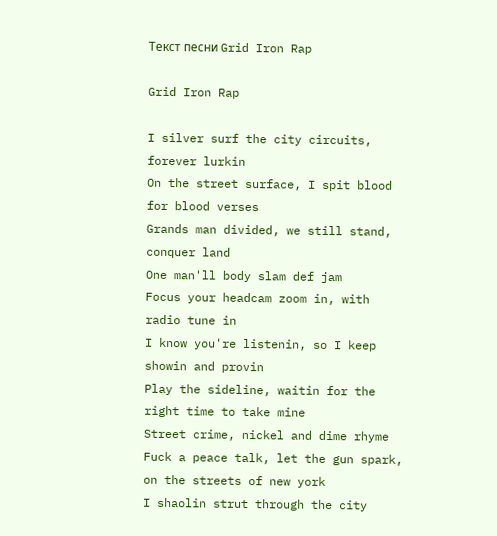Текст песни Grid Iron Rap

Grid Iron Rap

I silver surf the city circuits, forever lurkin
On the street surface, I spit blood for blood verses
Grands man divided, we still stand, conquer land
One man'll body slam def jam
Focus your headcam zoom in, with radio tune in
I know you're listenin, so I keep showin and provin
Play the sideline, waitin for the right time to take mine
Street crime, nickel and dime rhyme
Fuck a peace talk, let the gun spark, on the streets of new york
I shaolin strut through the city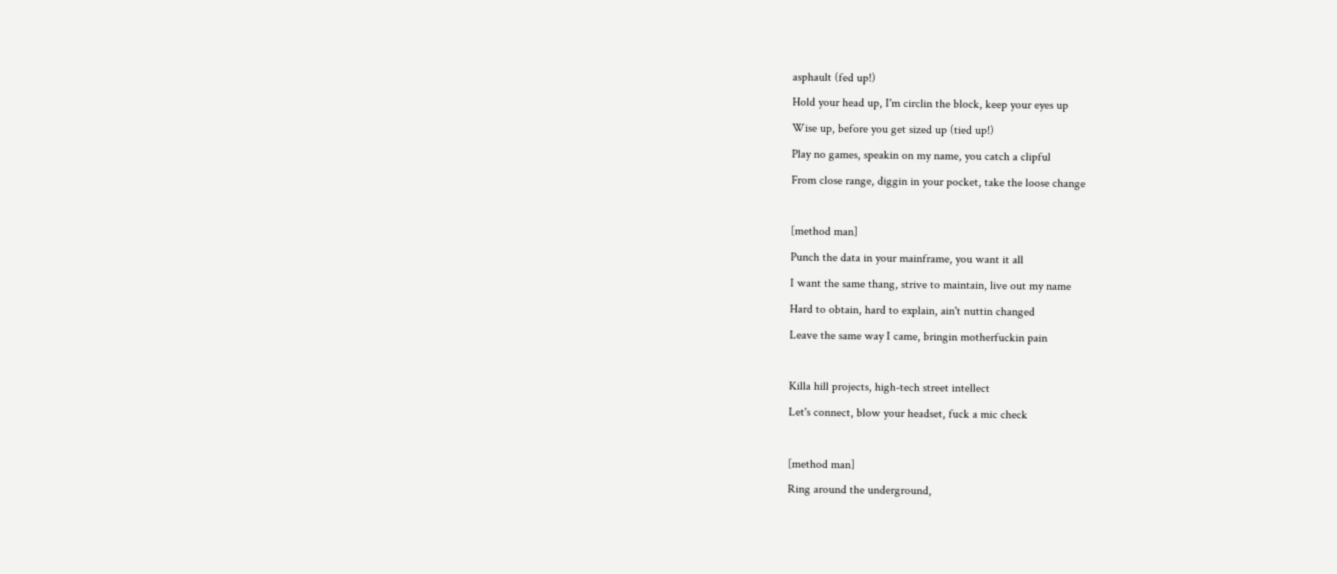asphault (fed up!)
Hold your head up, I'm circlin the block, keep your eyes up
Wise up, before you get sized up (tied up!)
Play no games, speakin on my name, you catch a clipful
From close range, diggin in your pocket, take the loose change

[method man]
Punch the data in your mainframe, you want it all
I want the same thang, strive to maintain, live out my name
Hard to obtain, hard to explain, ain't nuttin changed
Leave the same way I came, bringin motherfuckin pain

Killa hill projects, high-tech street intellect
Let's connect, blow your headset, fuck a mic check

[method man]
Ring around the underground,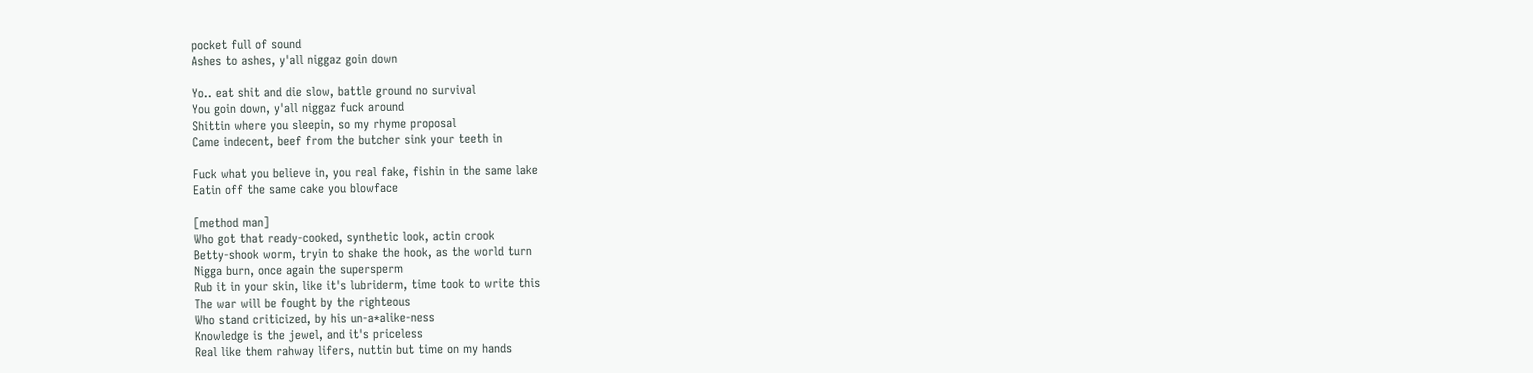pocket full of sound
Ashes to ashes, y'all niggaz goin down

Yo.. eat shit and die slow, battle ground no survival
You goin down, y'all niggaz fuck around
Shittin where you sleepin, so my rhyme proposal
Came indecent, beef from the butcher sink your teeth in

Fuck what you believe in, you real fake, fishin in the same lake
Eatin off the same cake you blowface

[method man]
Who got that ready-cooked, synthetic look, actin crook
Betty-shook worm, tryin to shake the hook, as the world turn
Nigga burn, once again the supersperm
Rub it in your skin, like it's lubriderm, time took to write this
The war will be fought by the righteous
Who stand criticized, by his un-a*alike-ness
Knowledge is the jewel, and it's priceless
Real like them rahway lifers, nuttin but time on my hands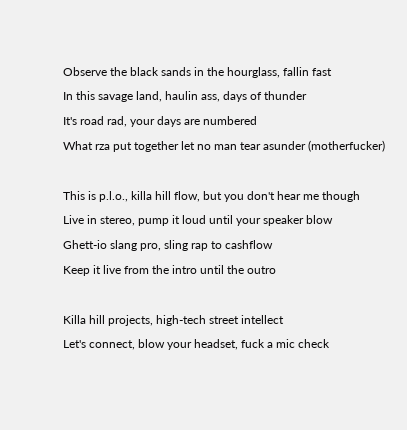Observe the black sands in the hourglass, fallin fast
In this savage land, haulin ass, days of thunder
It's road rad, your days are numbered
What rza put together let no man tear asunder (motherfucker)

This is p.l.o., killa hill flow, but you don't hear me though
Live in stereo, pump it loud until your speaker blow
Ghett-io slang pro, sling rap to cashflow
Keep it live from the intro until the outro

Killa hill projects, high-tech street intellect
Let's connect, blow your headset, fuck a mic check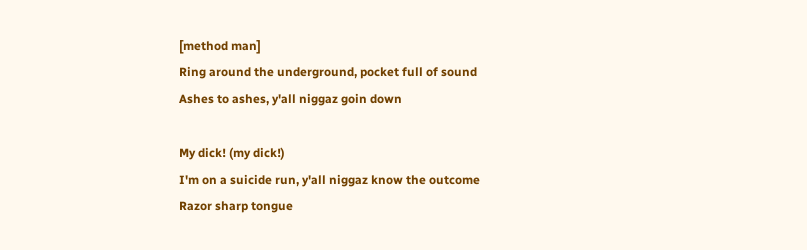[method man]
Ring around the underground, pocket full of sound
Ashes to ashes, y'all niggaz goin down

My dick! (my dick!)
I'm on a suicide run, y'all niggaz know the outcome
Razor sharp tongue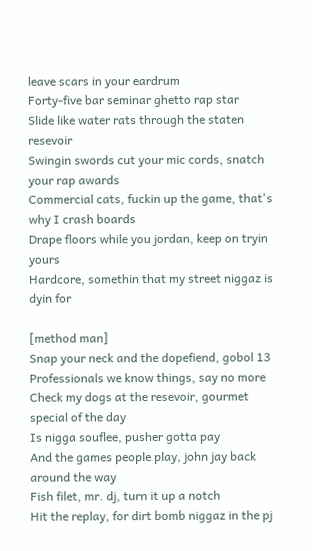leave scars in your eardrum
Forty-five bar seminar ghetto rap star
Slide like water rats through the staten resevoir
Swingin swords cut your mic cords, snatch your rap awards
Commercial cats, fuckin up the game, that's why I crash boards
Drape floors while you jordan, keep on tryin yours
Hardcore, somethin that my street niggaz is dyin for

[method man]
Snap your neck and the dopefiend, gobol 13
Professionals we know things, say no more
Check my dogs at the resevoir, gourmet special of the day
Is nigga souflee, pusher gotta pay
And the games people play, john jay back around the way
Fish filet, mr. dj, turn it up a notch
Hit the replay, for dirt bomb niggaz in the pj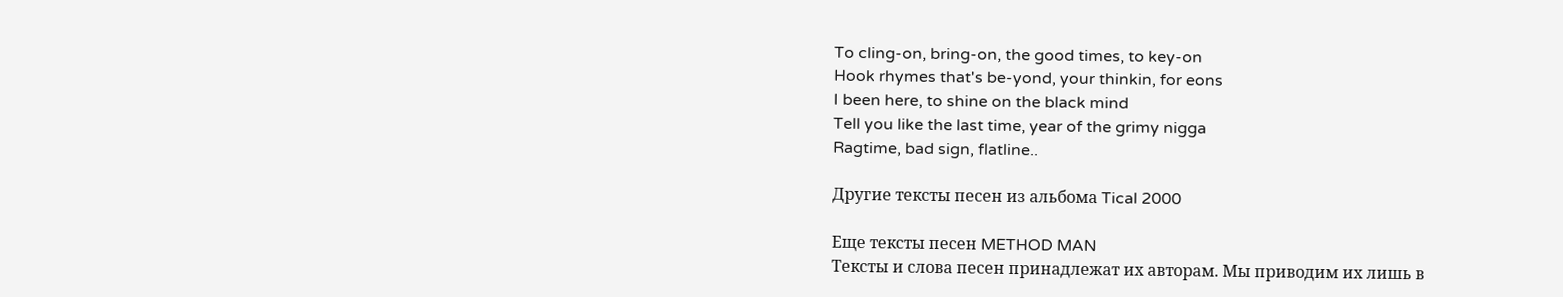To cling-on, bring-on, the good times, to key-on
Hook rhymes that's be-yond, your thinkin, for eons
I been here, to shine on the black mind
Tell you like the last time, year of the grimy nigga
Ragtime, bad sign, flatline..

Другие тексты песен из альбома Tical 2000

Еще тексты песен METHOD MAN
Тексты и слова песен принадлежат их авторам. Мы приводим их лишь в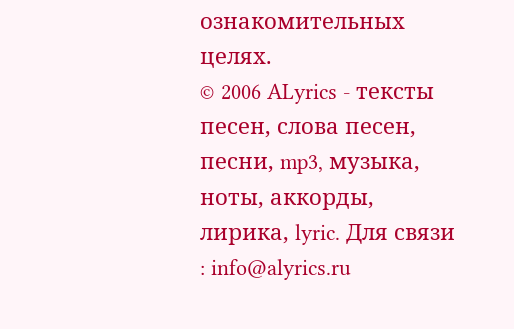ознакомительных целях.
© 2006 ALyrics - тексты песен, слова песен, песни, mp3, музыка, ноты, аккорды, лирика, lyric. Для связи : info@alyrics.ru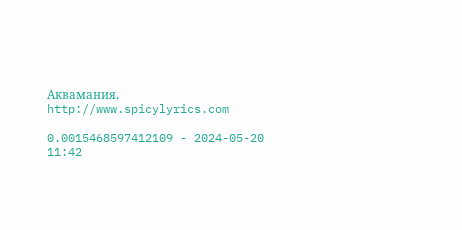Аквамания, http://www.spicylyrics.com

0.0015468597412109 - 2024-05-20 11:42